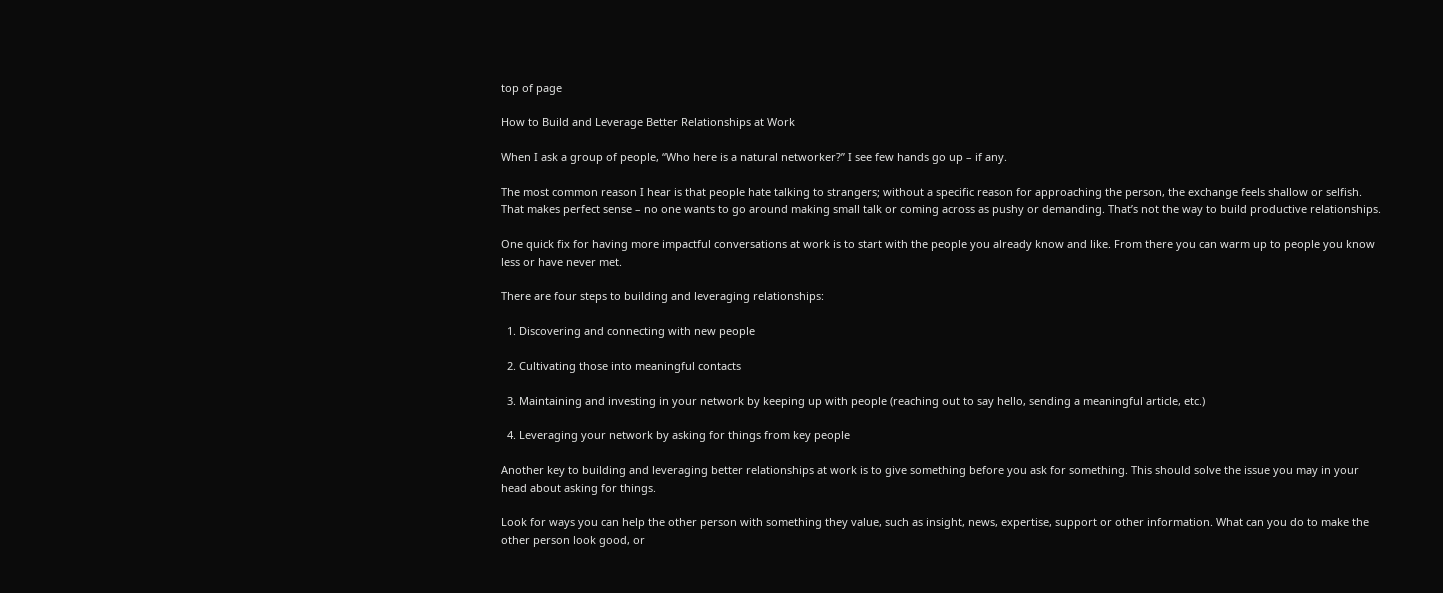top of page

How to Build and Leverage Better Relationships at Work

When I ask a group of people, “Who here is a natural networker?” I see few hands go up – if any.

The most common reason I hear is that people hate talking to strangers; without a specific reason for approaching the person, the exchange feels shallow or selfish. That makes perfect sense – no one wants to go around making small talk or coming across as pushy or demanding. That’s not the way to build productive relationships.

One quick fix for having more impactful conversations at work is to start with the people you already know and like. From there you can warm up to people you know less or have never met.

There are four steps to building and leveraging relationships:

  1. Discovering and connecting with new people

  2. Cultivating those into meaningful contacts

  3. Maintaining and investing in your network by keeping up with people (reaching out to say hello, sending a meaningful article, etc.)

  4. Leveraging your network by asking for things from key people

Another key to building and leveraging better relationships at work is to give something before you ask for something. This should solve the issue you may in your head about asking for things.

Look for ways you can help the other person with something they value, such as insight, news, expertise, support or other information. What can you do to make the other person look good, or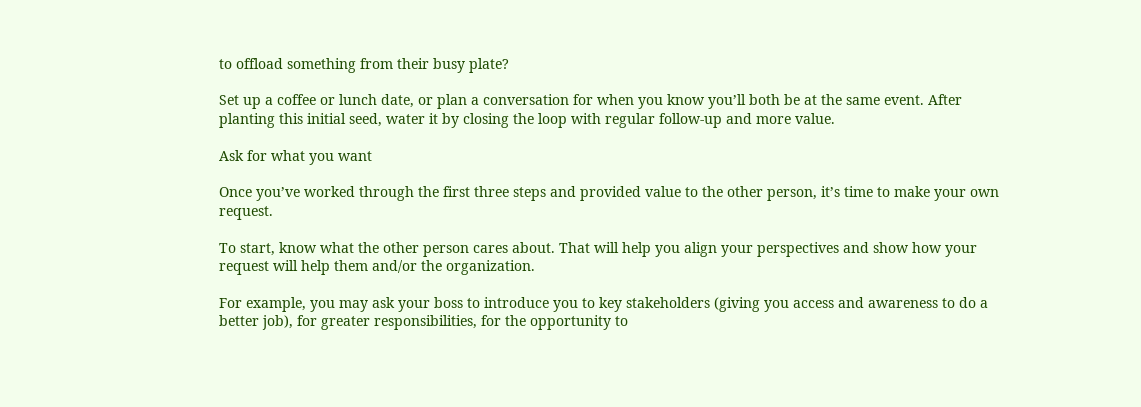to offload something from their busy plate?

Set up a coffee or lunch date, or plan a conversation for when you know you’ll both be at the same event. After planting this initial seed, water it by closing the loop with regular follow-up and more value.

Ask for what you want

Once you’ve worked through the first three steps and provided value to the other person, it’s time to make your own request.

To start, know what the other person cares about. That will help you align your perspectives and show how your request will help them and/or the organization.

For example, you may ask your boss to introduce you to key stakeholders (giving you access and awareness to do a better job), for greater responsibilities, for the opportunity to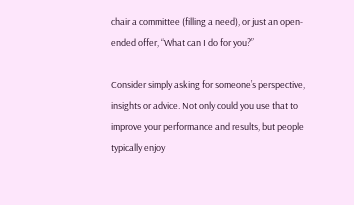chair a committee (filling a need), or just an open-ended offer, “What can I do for you?”

Consider simply asking for someone’s perspective, insights or advice. Not only could you use that to improve your performance and results, but people typically enjoy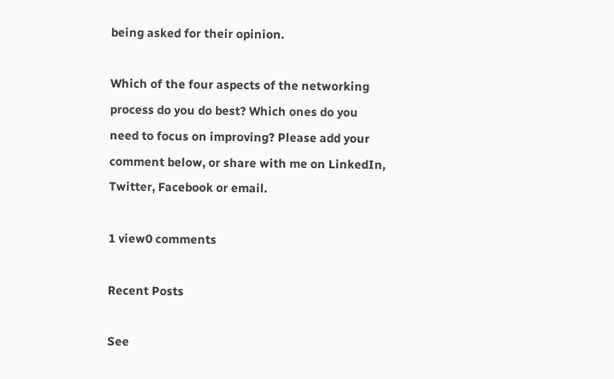being asked for their opinion.

Which of the four aspects of the networking process do you do best? Which ones do you need to focus on improving? Please add your comment below, or share with me on LinkedIn, Twitter, Facebook or email.

1 view0 comments

Recent Posts

See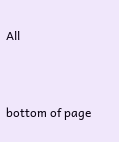All


bottom of page